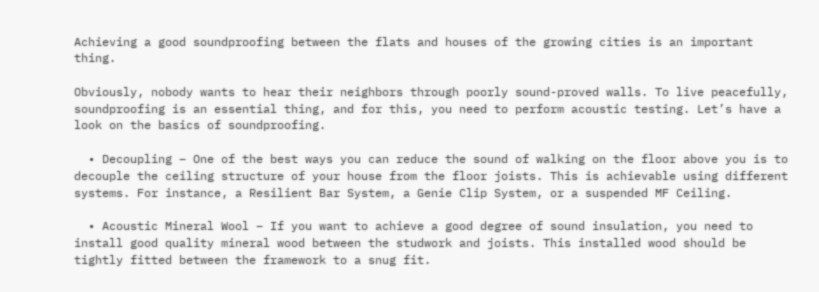Achieving a good soundproofing between the flats and houses of the growing cities is an important thing.

Obviously, nobody wants to hear their neighbors through poorly sound-proved walls. To live peacefully, soundproofing is an essential thing, and for this, you need to perform acoustic testing. Let’s have a look on the basics of soundproofing.

  • Decoupling – One of the best ways you can reduce the sound of walking on the floor above you is to decouple the ceiling structure of your house from the floor joists. This is achievable using different systems. For instance, a Resilient Bar System, a Genie Clip System, or a suspended MF Ceiling.

  • Acoustic Mineral Wool – If you want to achieve a good degree of sound insulation, you need to install good quality mineral wood between the studwork and joists. This installed wood should be tightly fitted between the framework to a snug fit.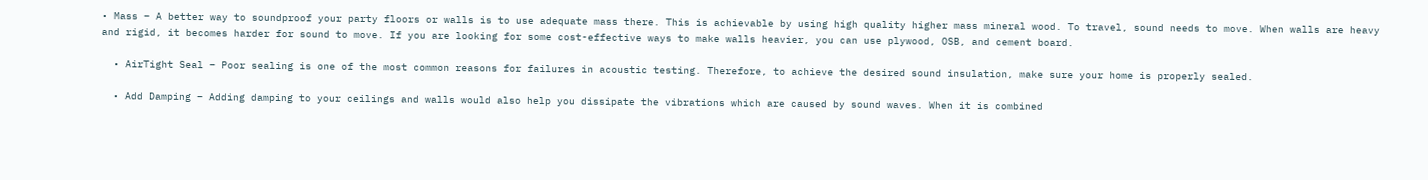• Mass – A better way to soundproof your party floors or walls is to use adequate mass there. This is achievable by using high quality higher mass mineral wood. To travel, sound needs to move. When walls are heavy and rigid, it becomes harder for sound to move. If you are looking for some cost-effective ways to make walls heavier, you can use plywood, OSB, and cement board.

  • AirTight Seal – Poor sealing is one of the most common reasons for failures in acoustic testing. Therefore, to achieve the desired sound insulation, make sure your home is properly sealed.

  • Add Damping – Adding damping to your ceilings and walls would also help you dissipate the vibrations which are caused by sound waves. When it is combined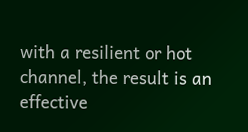with a resilient or hot channel, the result is an effective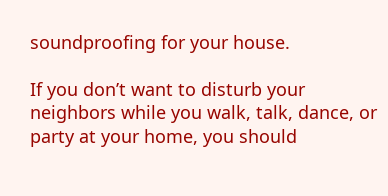soundproofing for your house.

If you don’t want to disturb your neighbors while you walk, talk, dance, or party at your home, you should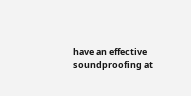have an effective soundproofing at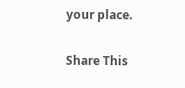your place.

Share This